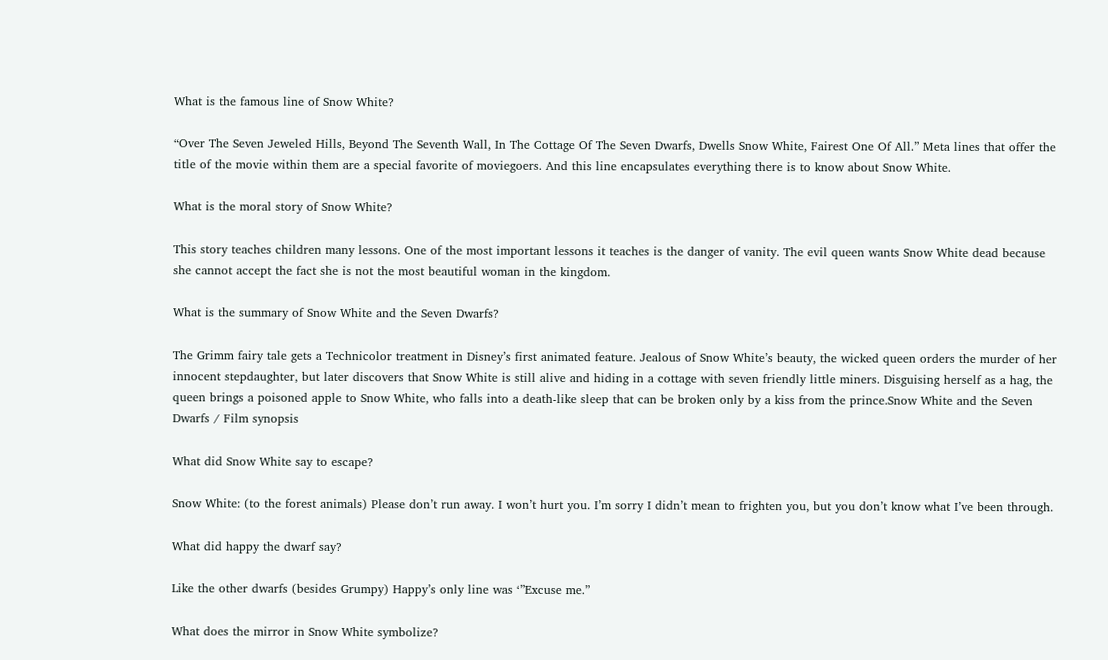What is the famous line of Snow White?

“Over The Seven Jeweled Hills, Beyond The Seventh Wall, In The Cottage Of The Seven Dwarfs, Dwells Snow White, Fairest One Of All.” Meta lines that offer the title of the movie within them are a special favorite of moviegoers. And this line encapsulates everything there is to know about Snow White.

What is the moral story of Snow White?

This story teaches children many lessons. One of the most important lessons it teaches is the danger of vanity. The evil queen wants Snow White dead because she cannot accept the fact she is not the most beautiful woman in the kingdom.

What is the summary of Snow White and the Seven Dwarfs?

The Grimm fairy tale gets a Technicolor treatment in Disney’s first animated feature. Jealous of Snow White’s beauty, the wicked queen orders the murder of her innocent stepdaughter, but later discovers that Snow White is still alive and hiding in a cottage with seven friendly little miners. Disguising herself as a hag, the queen brings a poisoned apple to Snow White, who falls into a death-like sleep that can be broken only by a kiss from the prince.Snow White and the Seven Dwarfs / Film synopsis

What did Snow White say to escape?

Snow White: (to the forest animals) Please don’t run away. I won’t hurt you. I’m sorry I didn’t mean to frighten you, but you don’t know what I’ve been through.

What did happy the dwarf say?

Like the other dwarfs (besides Grumpy) Happy’s only line was ‘”Excuse me.”

What does the mirror in Snow White symbolize?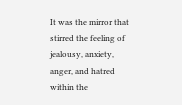It was the mirror that stirred the feeling of jealousy, anxiety, anger, and hatred within the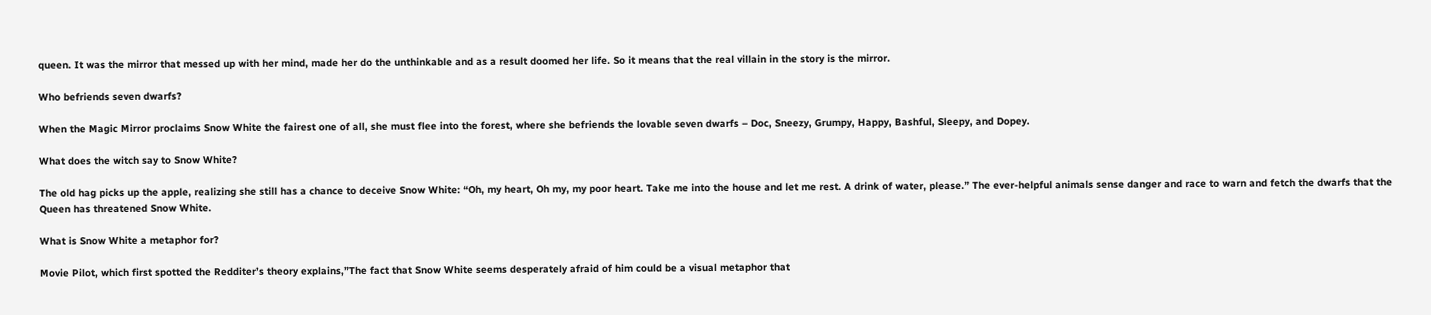queen. It was the mirror that messed up with her mind, made her do the unthinkable and as a result doomed her life. So it means that the real villain in the story is the mirror.

Who befriends seven dwarfs?

When the Magic Mirror proclaims Snow White the fairest one of all, she must flee into the forest, where she befriends the lovable seven dwarfs – Doc, Sneezy, Grumpy, Happy, Bashful, Sleepy, and Dopey.

What does the witch say to Snow White?

The old hag picks up the apple, realizing she still has a chance to deceive Snow White: “Oh, my heart, Oh my, my poor heart. Take me into the house and let me rest. A drink of water, please.” The ever-helpful animals sense danger and race to warn and fetch the dwarfs that the Queen has threatened Snow White.

What is Snow White a metaphor for?

Movie Pilot, which first spotted the Redditer’s theory explains,”The fact that Snow White seems desperately afraid of him could be a visual metaphor that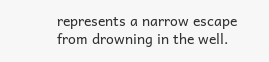represents a narrow escape from drowning in the well.